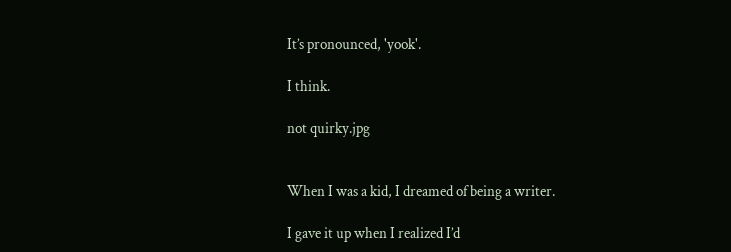It’s pronounced, 'yook'.

I think.

not quirky.jpg


When I was a kid, I dreamed of being a writer.

I gave it up when I realized I’d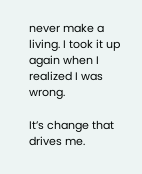never make a living. I took it up again when I realized I was wrong.

It’s change that drives me.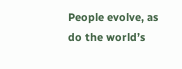People evolve, as do the world’s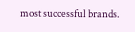most successful brands.